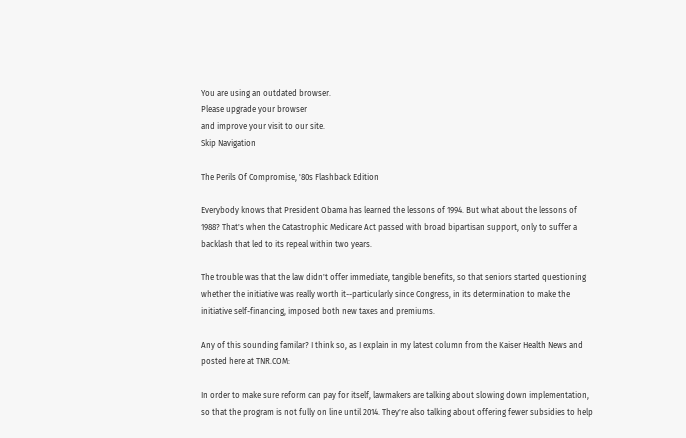You are using an outdated browser.
Please upgrade your browser
and improve your visit to our site.
Skip Navigation

The Perils Of Compromise, '80s Flashback Edition

Everybody knows that President Obama has learned the lessons of 1994. But what about the lessons of 1988? That's when the Catastrophic Medicare Act passed with broad bipartisan support, only to suffer a backlash that led to its repeal within two years.

The trouble was that the law didn't offer immediate, tangible benefits, so that seniors started questioning whether the initiative was really worth it--particularly since Congress, in its determination to make the initiative self-financing, imposed both new taxes and premiums.

Any of this sounding familar? I think so, as I explain in my latest column from the Kaiser Health News and posted here at TNR.COM:

In order to make sure reform can pay for itself, lawmakers are talking about slowing down implementation, so that the program is not fully on line until 2014. They're also talking about offering fewer subsidies to help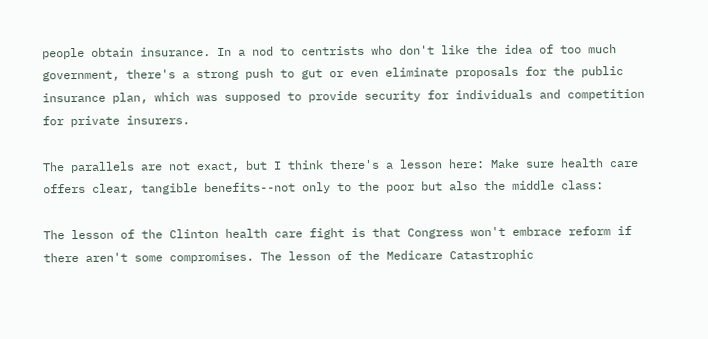people obtain insurance. In a nod to centrists who don't like the idea of too much government, there's a strong push to gut or even eliminate proposals for the public insurance plan, which was supposed to provide security for individuals and competition for private insurers.

The parallels are not exact, but I think there's a lesson here: Make sure health care offers clear, tangible benefits--not only to the poor but also the middle class:

The lesson of the Clinton health care fight is that Congress won't embrace reform if there aren't some compromises. The lesson of the Medicare Catastrophic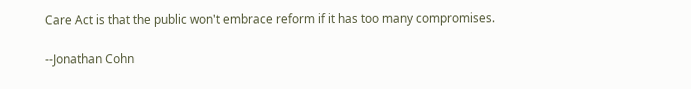Care Act is that the public won't embrace reform if it has too many compromises.

--Jonathan Cohn